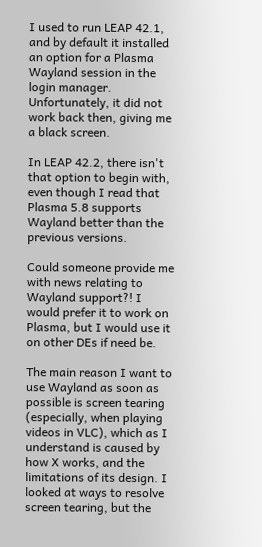I used to run LEAP 42.1, and by default it installed an option for a Plasma Wayland session in the login manager. Unfortunately, it did not work back then, giving me a black screen.

In LEAP 42.2, there isn't that option to begin with, even though I read that Plasma 5.8 supports Wayland better than the previous versions.

Could someone provide me with news relating to Wayland support?! I would prefer it to work on Plasma, but I would use it on other DEs if need be.

The main reason I want to use Wayland as soon as possible is screen tearing (especially, when playing videos in VLC), which as I understand is caused by how X works, and the limitations of its design. I looked at ways to resolve screen tearing, but the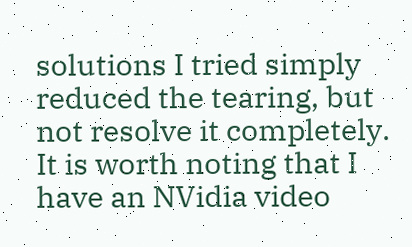solutions I tried simply reduced the tearing, but not resolve it completely. It is worth noting that I have an NVidia video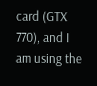card (GTX 770), and I am using the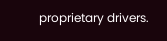proprietary drivers.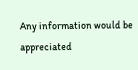Any information would be appreciated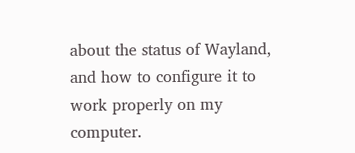about the status of Wayland, and how to configure it to work properly on my computer.